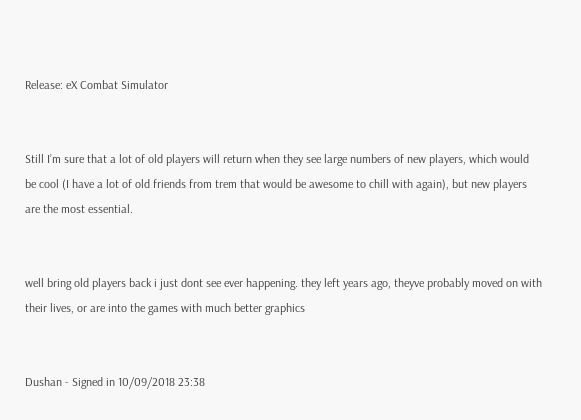Release: eX Combat Simulator


Still I’m sure that a lot of old players will return when they see large numbers of new players, which would be cool (I have a lot of old friends from trem that would be awesome to chill with again), but new players are the most essential.


well bring old players back i just dont see ever happening. they left years ago, theyve probably moved on with their lives, or are into the games with much better graphics


Dushan - Signed in 10/09/2018 23:38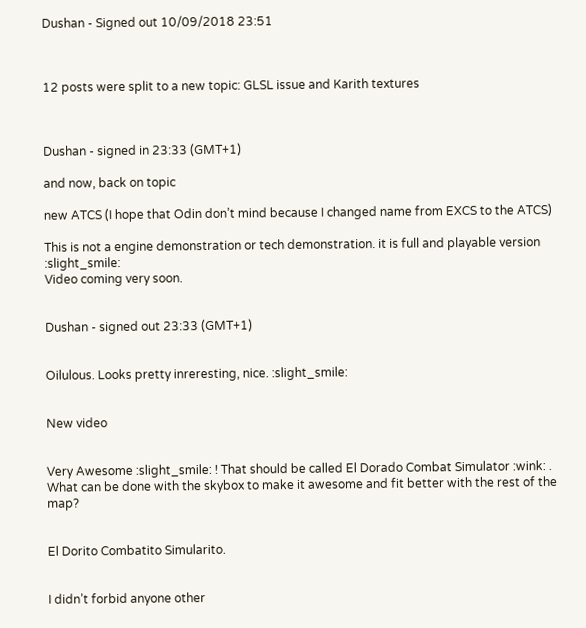Dushan - Signed out 10/09/2018 23:51



12 posts were split to a new topic: GLSL issue and Karith textures



Dushan - signed in 23:33 (GMT+1)

and now, back on topic

new ATCS (I hope that Odin don’t mind because I changed name from EXCS to the ATCS)

This is not a engine demonstration or tech demonstration. it is full and playable version :slight_smile:
Video coming very soon.


Dushan - signed out 23:33 (GMT+1)


Oilulous. Looks pretty inreresting, nice. :slight_smile:


New video


Very Awesome :slight_smile: ! That should be called El Dorado Combat Simulator :wink: . What can be done with the skybox to make it awesome and fit better with the rest of the map?


El Dorito Combatito Simularito.


I didn’t forbid anyone other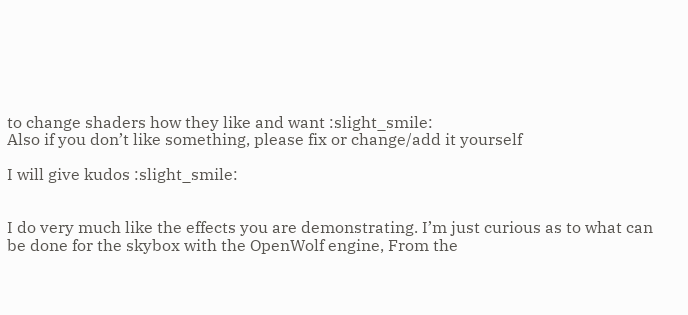to change shaders how they like and want :slight_smile:
Also if you don’t like something, please fix or change/add it yourself

I will give kudos :slight_smile:


I do very much like the effects you are demonstrating. I’m just curious as to what can be done for the skybox with the OpenWolf engine, From the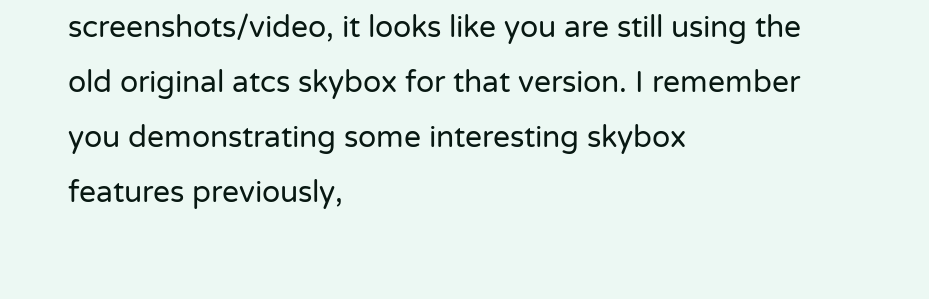screenshots/video, it looks like you are still using the old original atcs skybox for that version. I remember you demonstrating some interesting skybox features previously,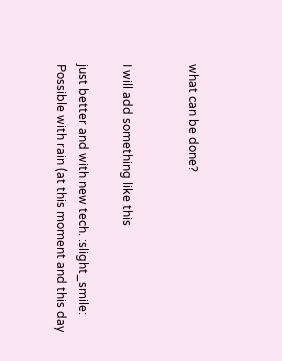what can be done?


I will add something like this

just better and with new tech. :slight_smile:
Possible with rain (at this moment and this day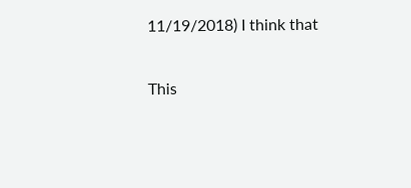11/19/2018) I think that


This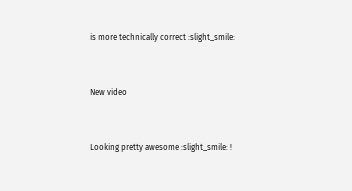is more technically correct :slight_smile:


New video


Looking pretty awesome :slight_smile: !